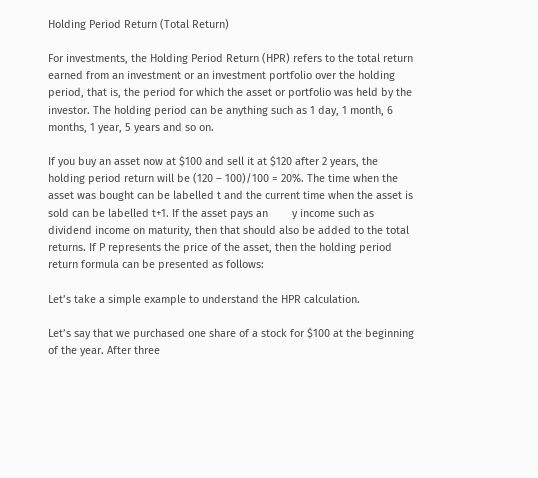Holding Period Return (Total Return)

For investments, the Holding Period Return (HPR) refers to the total return earned from an investment or an investment portfolio over the holding period, that is, the period for which the asset or portfolio was held by the investor. The holding period can be anything such as 1 day, 1 month, 6 months, 1 year, 5 years and so on.

If you buy an asset now at $100 and sell it at $120 after 2 years, the holding period return will be (120 – 100)/100 = 20%. The time when the asset was bought can be labelled t and the current time when the asset is sold can be labelled t+1. If the asset pays an        y income such as dividend income on maturity, then that should also be added to the total returns. If P represents the price of the asset, then the holding period return formula can be presented as follows:

Let’s take a simple example to understand the HPR calculation.

Let’s say that we purchased one share of a stock for $100 at the beginning of the year. After three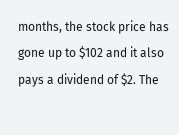months, the stock price has gone up to $102 and it also pays a dividend of $2. The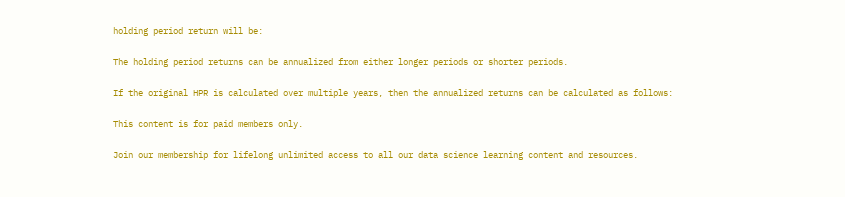holding period return will be:

The holding period returns can be annualized from either longer periods or shorter periods.

If the original HPR is calculated over multiple years, then the annualized returns can be calculated as follows:

This content is for paid members only.

Join our membership for lifelong unlimited access to all our data science learning content and resources.